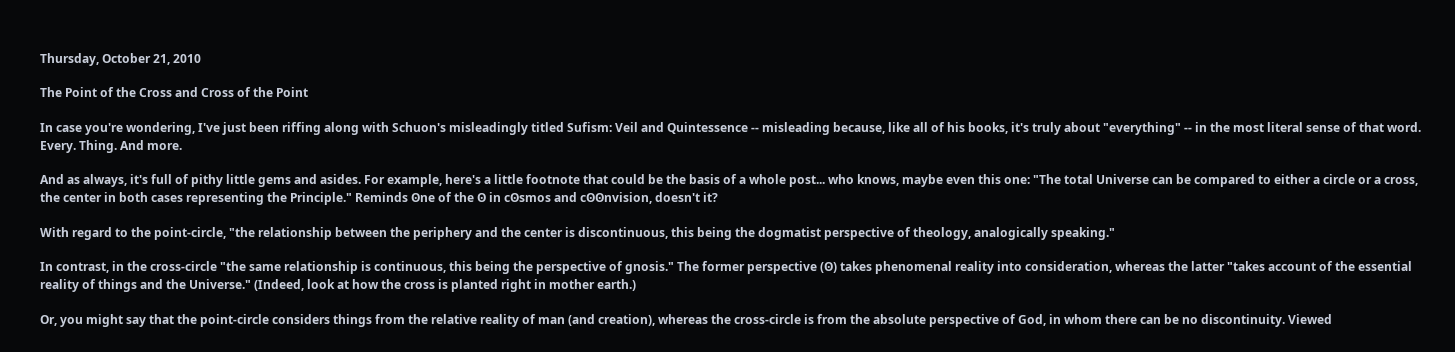Thursday, October 21, 2010

The Point of the Cross and Cross of the Point

In case you're wondering, I've just been riffing along with Schuon's misleadingly titled Sufism: Veil and Quintessence -- misleading because, like all of his books, it's truly about "everything" -- in the most literal sense of that word. Every. Thing. And more.

And as always, it's full of pithy little gems and asides. For example, here's a little footnote that could be the basis of a whole post... who knows, maybe even this one: "The total Universe can be compared to either a circle or a cross, the center in both cases representing the Principle." Reminds ʘne of the ʘ in cʘsmos and cʘʘnvision, doesn't it?

With regard to the point-circle, "the relationship between the periphery and the center is discontinuous, this being the dogmatist perspective of theology, analogically speaking."

In contrast, in the cross-circle "the same relationship is continuous, this being the perspective of gnosis." The former perspective (ʘ) takes phenomenal reality into consideration, whereas the latter "takes account of the essential reality of things and the Universe." (Indeed, look at how the cross is planted right in mother earth.)

Or, you might say that the point-circle considers things from the relative reality of man (and creation), whereas the cross-circle is from the absolute perspective of God, in whom there can be no discontinuity. Viewed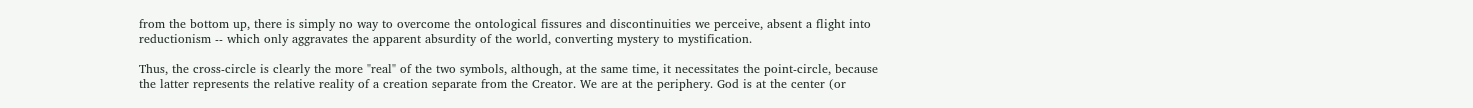from the bottom up, there is simply no way to overcome the ontological fissures and discontinuities we perceive, absent a flight into reductionism -- which only aggravates the apparent absurdity of the world, converting mystery to mystification.

Thus, the cross-circle is clearly the more "real" of the two symbols, although, at the same time, it necessitates the point-circle, because the latter represents the relative reality of a creation separate from the Creator. We are at the periphery. God is at the center (or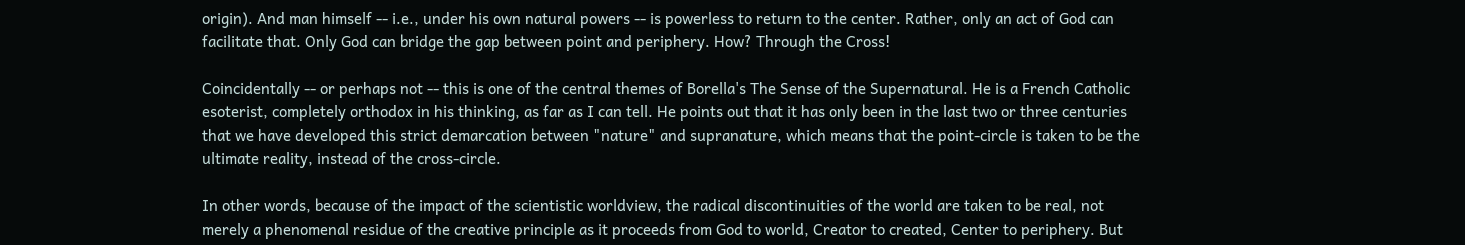origin). And man himself -- i.e., under his own natural powers -- is powerless to return to the center. Rather, only an act of God can facilitate that. Only God can bridge the gap between point and periphery. How? Through the Cross!

Coincidentally -- or perhaps not -- this is one of the central themes of Borella's The Sense of the Supernatural. He is a French Catholic esoterist, completely orthodox in his thinking, as far as I can tell. He points out that it has only been in the last two or three centuries that we have developed this strict demarcation between "nature" and supranature, which means that the point-circle is taken to be the ultimate reality, instead of the cross-circle.

In other words, because of the impact of the scientistic worldview, the radical discontinuities of the world are taken to be real, not merely a phenomenal residue of the creative principle as it proceeds from God to world, Creator to created, Center to periphery. But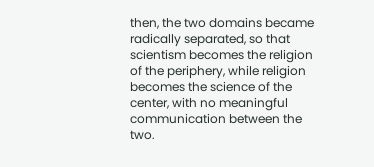then, the two domains became radically separated, so that scientism becomes the religion of the periphery, while religion becomes the science of the center, with no meaningful communication between the two.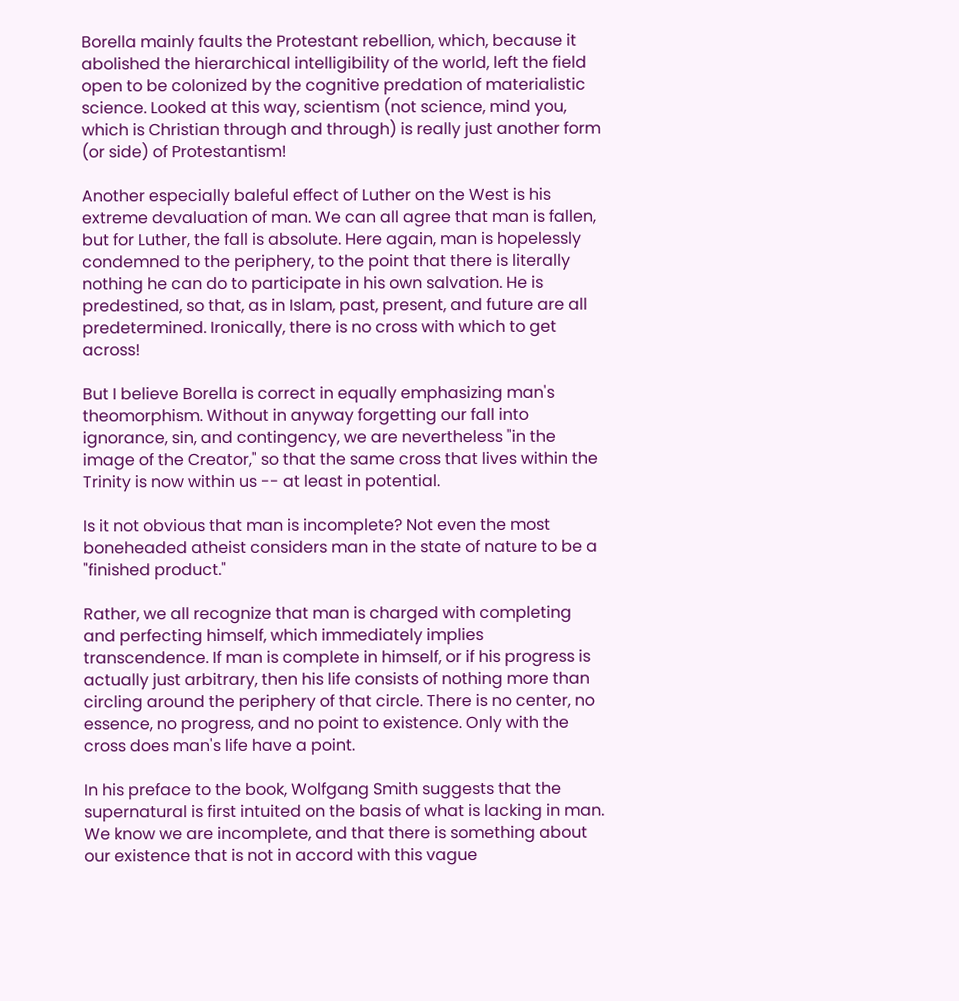Borella mainly faults the Protestant rebellion, which, because it abolished the hierarchical intelligibility of the world, left the field open to be colonized by the cognitive predation of materialistic science. Looked at this way, scientism (not science, mind you, which is Christian through and through) is really just another form (or side) of Protestantism!

Another especially baleful effect of Luther on the West is his extreme devaluation of man. We can all agree that man is fallen, but for Luther, the fall is absolute. Here again, man is hopelessly condemned to the periphery, to the point that there is literally nothing he can do to participate in his own salvation. He is predestined, so that, as in Islam, past, present, and future are all predetermined. Ironically, there is no cross with which to get across!

But I believe Borella is correct in equally emphasizing man's theomorphism. Without in anyway forgetting our fall into ignorance, sin, and contingency, we are nevertheless "in the image of the Creator," so that the same cross that lives within the Trinity is now within us -- at least in potential.

Is it not obvious that man is incomplete? Not even the most boneheaded atheist considers man in the state of nature to be a "finished product."

Rather, we all recognize that man is charged with completing and perfecting himself, which immediately implies transcendence. If man is complete in himself, or if his progress is actually just arbitrary, then his life consists of nothing more than circling around the periphery of that circle. There is no center, no essence, no progress, and no point to existence. Only with the cross does man's life have a point.

In his preface to the book, Wolfgang Smith suggests that the supernatural is first intuited on the basis of what is lacking in man. We know we are incomplete, and that there is something about our existence that is not in accord with this vague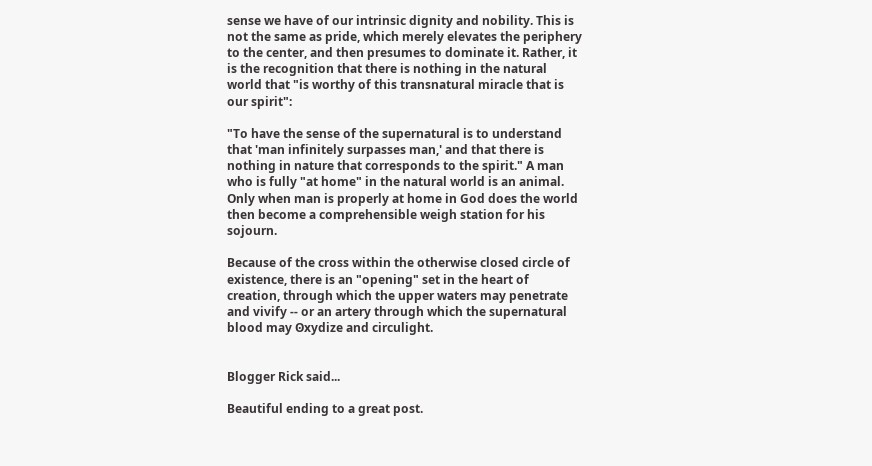sense we have of our intrinsic dignity and nobility. This is not the same as pride, which merely elevates the periphery to the center, and then presumes to dominate it. Rather, it is the recognition that there is nothing in the natural world that "is worthy of this transnatural miracle that is our spirit":

"To have the sense of the supernatural is to understand that 'man infinitely surpasses man,' and that there is nothing in nature that corresponds to the spirit." A man who is fully "at home" in the natural world is an animal. Only when man is properly at home in God does the world then become a comprehensible weigh station for his sojourn.

Because of the cross within the otherwise closed circle of existence, there is an "opening" set in the heart of creation, through which the upper waters may penetrate and vivify -- or an artery through which the supernatural blood may ʘxydize and circulight.


Blogger Rick said...

Beautiful ending to a great post.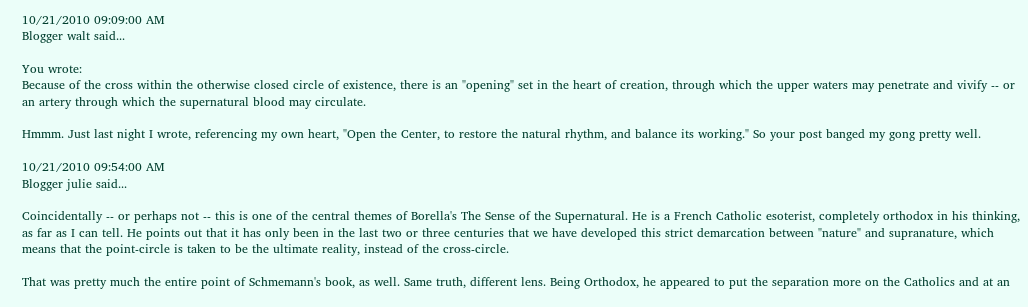10/21/2010 09:09:00 AM
Blogger walt said...

You wrote:
Because of the cross within the otherwise closed circle of existence, there is an "opening" set in the heart of creation, through which the upper waters may penetrate and vivify -- or an artery through which the supernatural blood may circulate.

Hmmm. Just last night I wrote, referencing my own heart, "Open the Center, to restore the natural rhythm, and balance its working." So your post banged my gong pretty well.

10/21/2010 09:54:00 AM
Blogger julie said...

Coincidentally -- or perhaps not -- this is one of the central themes of Borella's The Sense of the Supernatural. He is a French Catholic esoterist, completely orthodox in his thinking, as far as I can tell. He points out that it has only been in the last two or three centuries that we have developed this strict demarcation between "nature" and supranature, which means that the point-circle is taken to be the ultimate reality, instead of the cross-circle.

That was pretty much the entire point of Schmemann's book, as well. Same truth, different lens. Being Orthodox, he appeared to put the separation more on the Catholics and at an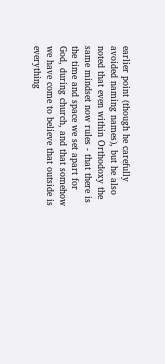earlier point (though he carefully avoided naming names), but he also noted that even within Orthodoxy the same mindset now rules - that there is the time and space we set apart for God, during church, and that somehow we have come to believe that outside is everything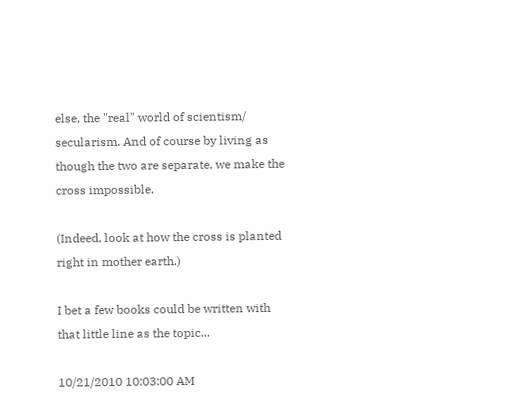else, the "real" world of scientism/ secularism. And of course by living as though the two are separate, we make the cross impossible.

(Indeed, look at how the cross is planted right in mother earth.)

I bet a few books could be written with that little line as the topic...

10/21/2010 10:03:00 AM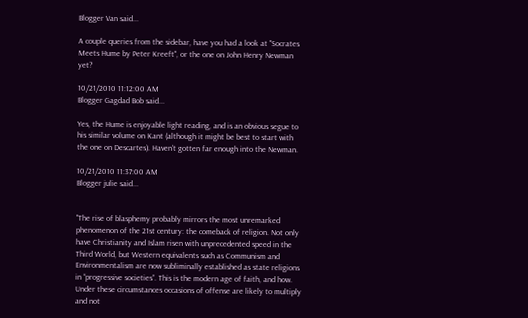Blogger Van said...

A couple queries from the sidebar, have you had a look at "Socrates Meets Hume by Peter Kreeft", or the one on John Henry Newman yet?

10/21/2010 11:12:00 AM
Blogger Gagdad Bob said...

Yes, the Hume is enjoyable light reading, and is an obvious segue to his similar volume on Kant (although it might be best to start with the one on Descartes). Haven't gotten far enough into the Newman.

10/21/2010 11:37:00 AM
Blogger julie said...


"The rise of blasphemy probably mirrors the most unremarked phenomenon of the 21st century: the comeback of religion. Not only have Christianity and Islam risen with unprecedented speed in the Third World, but Western equivalents such as Communism and Environmentalism are now subliminally established as state religions in “progressive societies”. This is the modern age of faith, and how. Under these circumstances occasions of offense are likely to multiply and not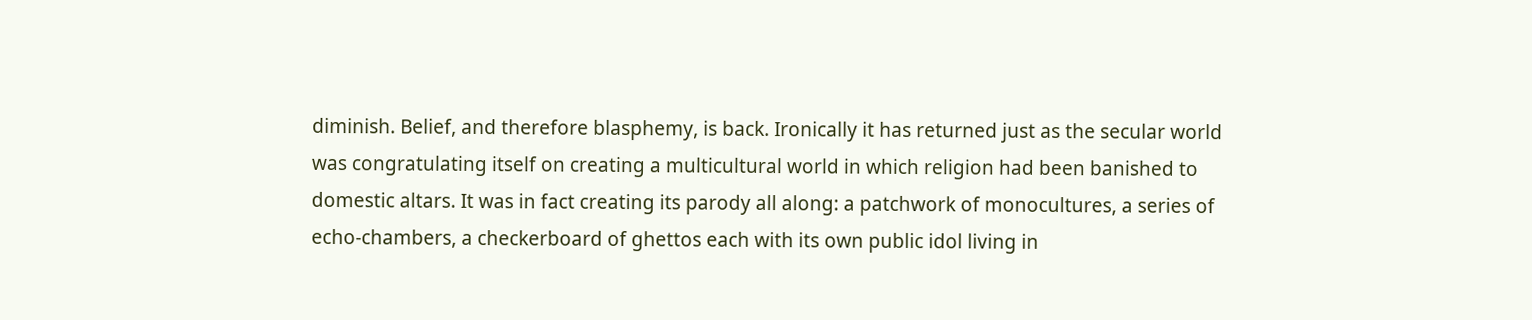diminish. Belief, and therefore blasphemy, is back. Ironically it has returned just as the secular world was congratulating itself on creating a multicultural world in which religion had been banished to domestic altars. It was in fact creating its parody all along: a patchwork of monocultures, a series of echo-chambers, a checkerboard of ghettos each with its own public idol living in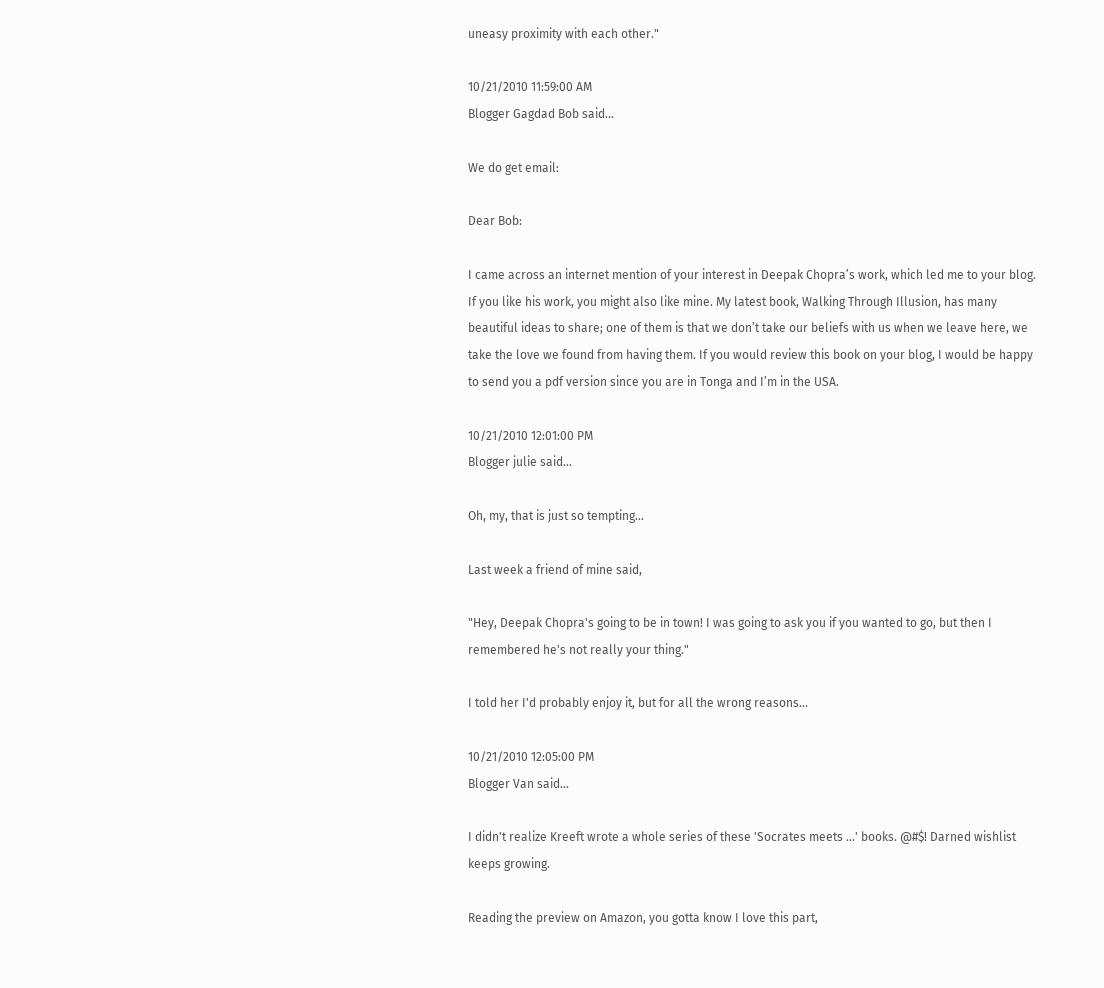uneasy proximity with each other."

10/21/2010 11:59:00 AM
Blogger Gagdad Bob said...

We do get email:

Dear Bob:

I came across an internet mention of your interest in Deepak Chopra’s work, which led me to your blog. If you like his work, you might also like mine. My latest book, Walking Through Illusion, has many beautiful ideas to share; one of them is that we don’t take our beliefs with us when we leave here, we take the love we found from having them. If you would review this book on your blog, I would be happy to send you a pdf version since you are in Tonga and I’m in the USA.

10/21/2010 12:01:00 PM
Blogger julie said...

Oh, my, that is just so tempting...

Last week a friend of mine said,

"Hey, Deepak Chopra's going to be in town! I was going to ask you if you wanted to go, but then I remembered he's not really your thing."

I told her I'd probably enjoy it, but for all the wrong reasons...

10/21/2010 12:05:00 PM
Blogger Van said...

I didn't realize Kreeft wrote a whole series of these 'Socrates meets ...' books. @#$! Darned wishlist keeps growing.

Reading the preview on Amazon, you gotta know I love this part,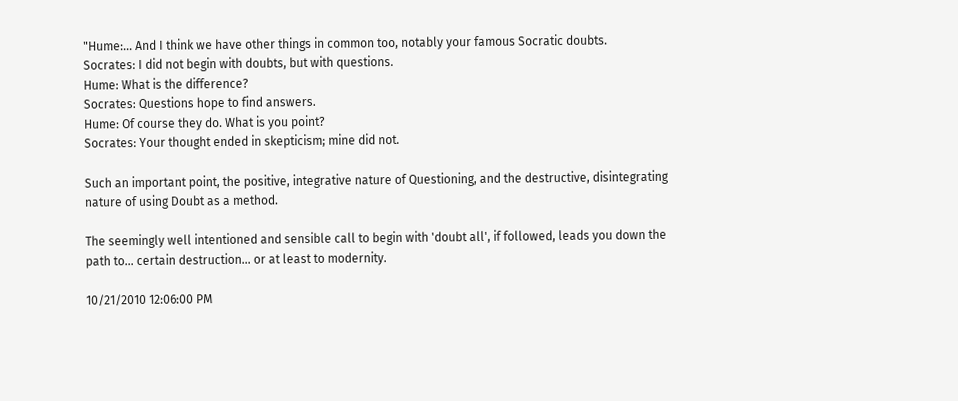"Hume:... And I think we have other things in common too, notably your famous Socratic doubts.
Socrates: I did not begin with doubts, but with questions.
Hume: What is the difference?
Socrates: Questions hope to find answers.
Hume: Of course they do. What is you point?
Socrates: Your thought ended in skepticism; mine did not.

Such an important point, the positive, integrative nature of Questioning, and the destructive, disintegrating nature of using Doubt as a method.

The seemingly well intentioned and sensible call to begin with 'doubt all', if followed, leads you down the path to... certain destruction... or at least to modernity.

10/21/2010 12:06:00 PM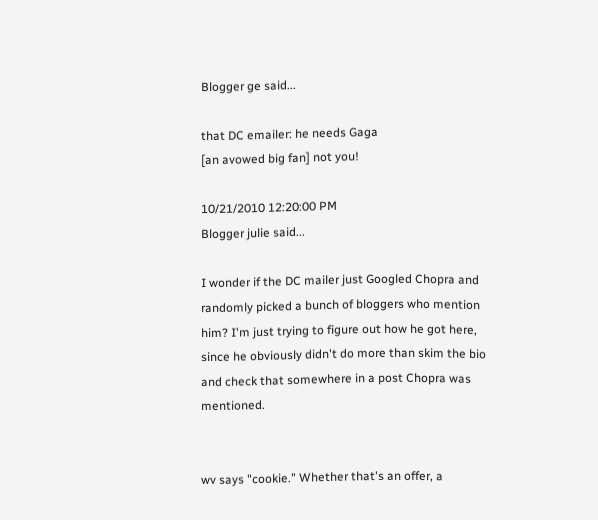Blogger ge said...

that DC emailer: he needs Gaga
[an avowed big fan] not you!

10/21/2010 12:20:00 PM
Blogger julie said...

I wonder if the DC mailer just Googled Chopra and randomly picked a bunch of bloggers who mention him? I'm just trying to figure out how he got here, since he obviously didn't do more than skim the bio and check that somewhere in a post Chopra was mentioned.


wv says "cookie." Whether that's an offer, a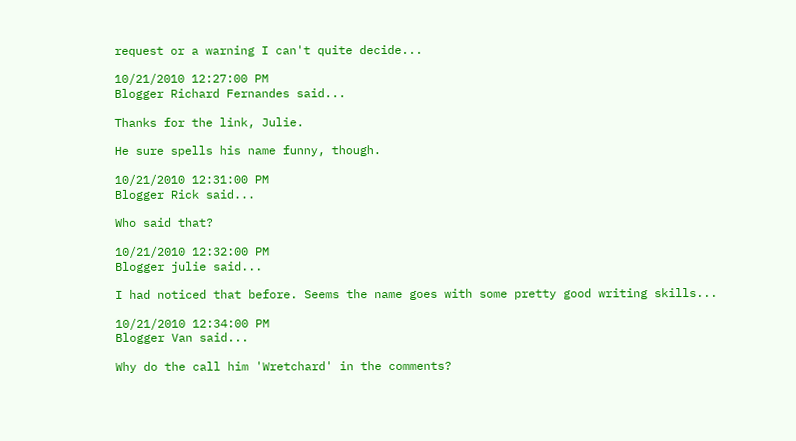request or a warning I can't quite decide...

10/21/2010 12:27:00 PM
Blogger Richard Fernandes said...

Thanks for the link, Julie.

He sure spells his name funny, though.

10/21/2010 12:31:00 PM
Blogger Rick said...

Who said that?

10/21/2010 12:32:00 PM
Blogger julie said...

I had noticed that before. Seems the name goes with some pretty good writing skills...

10/21/2010 12:34:00 PM
Blogger Van said...

Why do the call him 'Wretchard' in the comments?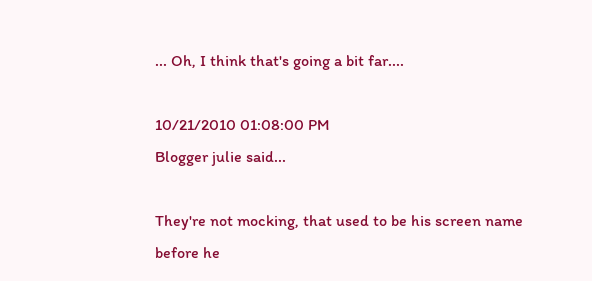... Oh, I think that's going a bit far....

10/21/2010 01:08:00 PM
Blogger julie said...

They're not mocking, that used to be his screen name before he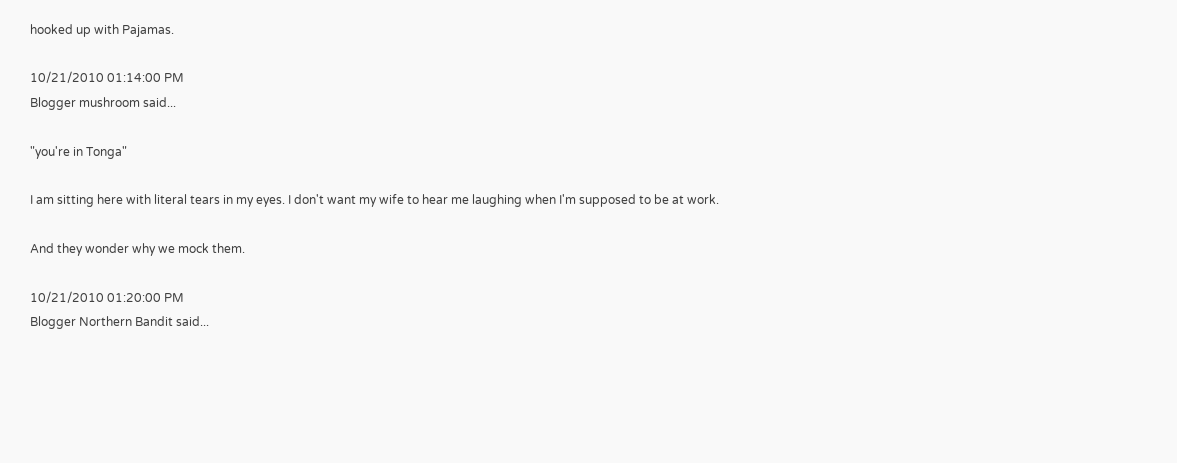hooked up with Pajamas.

10/21/2010 01:14:00 PM
Blogger mushroom said...

"you're in Tonga"

I am sitting here with literal tears in my eyes. I don't want my wife to hear me laughing when I'm supposed to be at work.

And they wonder why we mock them.

10/21/2010 01:20:00 PM
Blogger Northern Bandit said...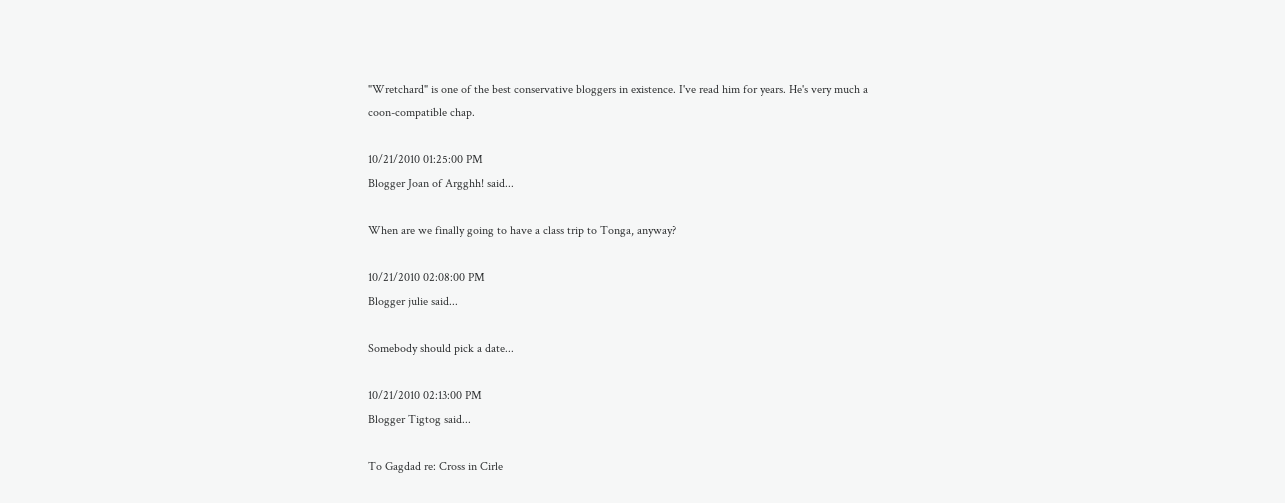"Wretchard" is one of the best conservative bloggers in existence. I've read him for years. He's very much a coon-compatible chap.

10/21/2010 01:25:00 PM
Blogger Joan of Argghh! said...

When are we finally going to have a class trip to Tonga, anyway?

10/21/2010 02:08:00 PM
Blogger julie said...

Somebody should pick a date...

10/21/2010 02:13:00 PM
Blogger Tigtog said...

To Gagdad re: Cross in Cirle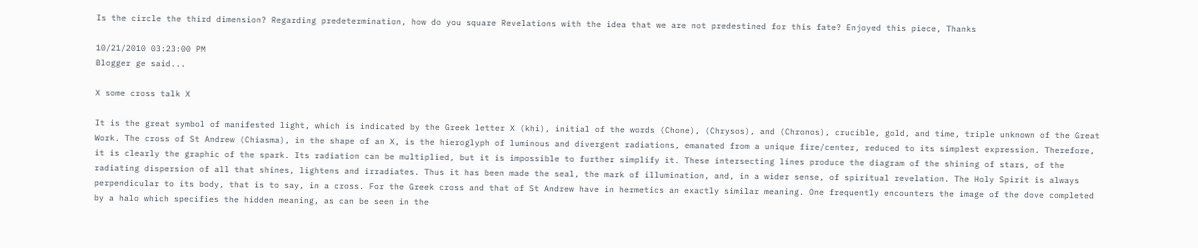Is the circle the third dimension? Regarding predetermination, how do you square Revelations with the idea that we are not predestined for this fate? Enjoyed this piece, Thanks

10/21/2010 03:23:00 PM
Blogger ge said...

X some cross talk X

It is the great symbol of manifested light, which is indicated by the Greek letter X (khi), initial of the words (Chone), (Chrysos), and (Chronos), crucible, gold, and time, triple unknown of the Great Work. The cross of St Andrew (Chiasma), in the shape of an X, is the hieroglyph of luminous and divergent radiations, emanated from a unique fire/center, reduced to its simplest expression. Therefore, it is clearly the graphic of the spark. Its radiation can be multiplied, but it is impossible to further simplify it. These intersecting lines produce the diagram of the shining of stars, of the radiating dispersion of all that shines, lightens and irradiates. Thus it has been made the seal, the mark of illumination, and, in a wider sense, of spiritual revelation. The Holy Spirit is always perpendicular to its body, that is to say, in a cross. For the Greek cross and that of St Andrew have in hermetics an exactly similar meaning. One frequently encounters the image of the dove completed by a halo which specifies the hidden meaning, as can be seen in the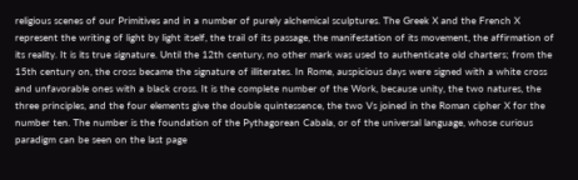religious scenes of our Primitives and in a number of purely alchemical sculptures. The Greek X and the French X represent the writing of light by light itself, the trail of its passage, the manifestation of its movement, the affirmation of its reality. It is its true signature. Until the 12th century, no other mark was used to authenticate old charters; from the 15th century on, the cross became the signature of illiterates. In Rome, auspicious days were signed with a white cross and unfavorable ones with a black cross. It is the complete number of the Work, because unity, the two natures, the three principles, and the four elements give the double quintessence, the two Vs joined in the Roman cipher X for the number ten. The number is the foundation of the Pythagorean Cabala, or of the universal language, whose curious paradigm can be seen on the last page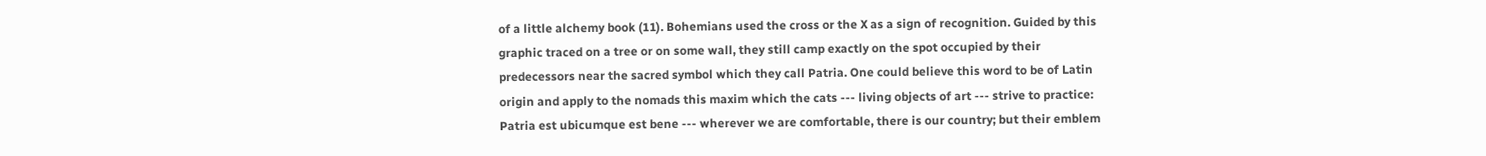of a little alchemy book (11). Bohemians used the cross or the X as a sign of recognition. Guided by this graphic traced on a tree or on some wall, they still camp exactly on the spot occupied by their predecessors near the sacred symbol which they call Patria. One could believe this word to be of Latin origin and apply to the nomads this maxim which the cats --- living objects of art --- strive to practice: Patria est ubicumque est bene --- wherever we are comfortable, there is our country; but their emblem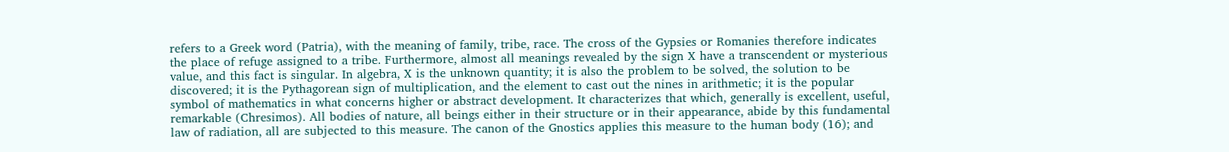refers to a Greek word (Patria), with the meaning of family, tribe, race. The cross of the Gypsies or Romanies therefore indicates the place of refuge assigned to a tribe. Furthermore, almost all meanings revealed by the sign X have a transcendent or mysterious value, and this fact is singular. In algebra, X is the unknown quantity; it is also the problem to be solved, the solution to be discovered; it is the Pythagorean sign of multiplication, and the element to cast out the nines in arithmetic; it is the popular symbol of mathematics in what concerns higher or abstract development. It characterizes that which, generally is excellent, useful, remarkable (Chresimos). All bodies of nature, all beings either in their structure or in their appearance, abide by this fundamental law of radiation, all are subjected to this measure. The canon of the Gnostics applies this measure to the human body (16); and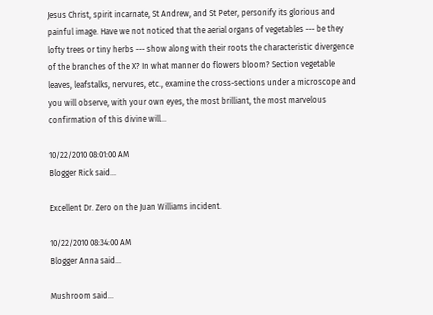Jesus Christ, spirit incarnate, St Andrew, and St Peter, personify its glorious and painful image. Have we not noticed that the aerial organs of vegetables --- be they lofty trees or tiny herbs --- show along with their roots the characteristic divergence of the branches of the X? In what manner do flowers bloom? Section vegetable leaves, leafstalks, nervures, etc., examine the cross-sections under a microscope and you will observe, with your own eyes, the most brilliant, the most marvelous confirmation of this divine will...

10/22/2010 08:01:00 AM
Blogger Rick said...

Excellent Dr. Zero on the Juan Williams incident.

10/22/2010 08:34:00 AM
Blogger Anna said...

Mushroom said...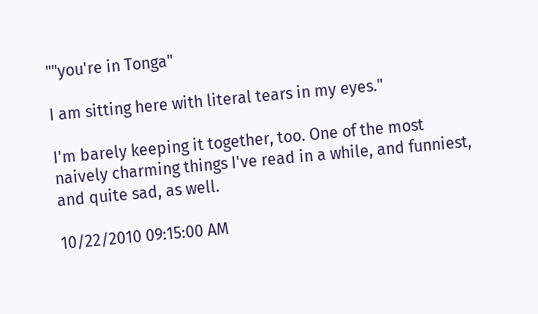""you're in Tonga"

I am sitting here with literal tears in my eyes."

I'm barely keeping it together, too. One of the most naively charming things I've read in a while, and funniest, and quite sad, as well.

10/22/2010 09:15:00 AM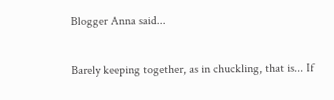Blogger Anna said...

Barely keeping together, as in chuckling, that is... If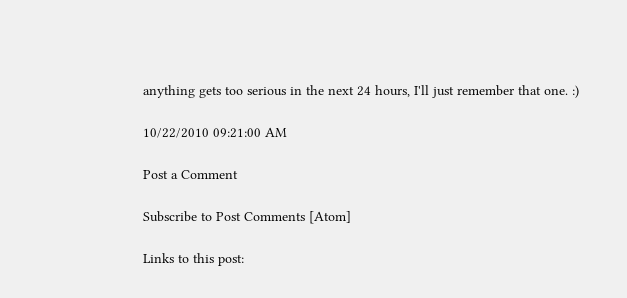anything gets too serious in the next 24 hours, I'll just remember that one. :)

10/22/2010 09:21:00 AM

Post a Comment

Subscribe to Post Comments [Atom]

Links to this post: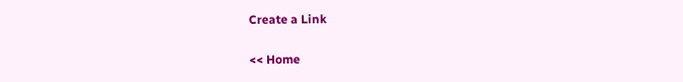Create a Link

<< Home